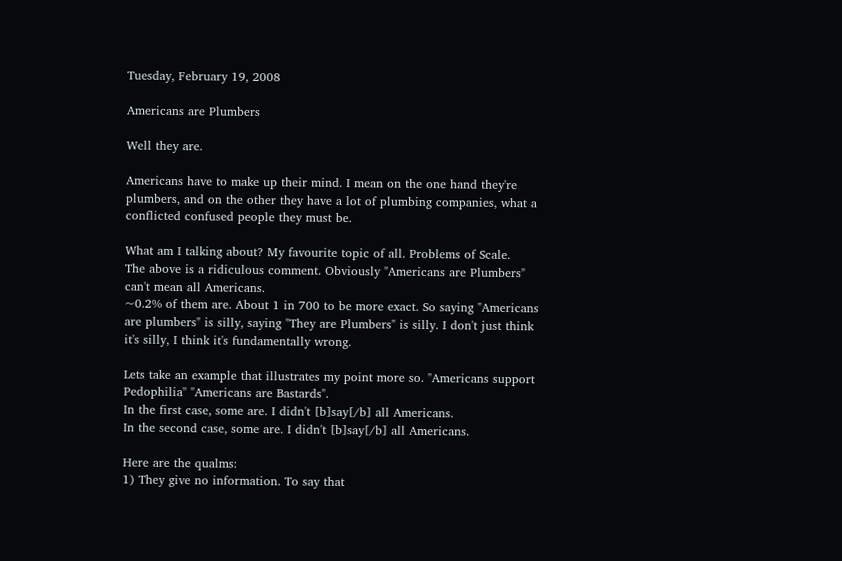Tuesday, February 19, 2008

Americans are Plumbers

Well they are.

Americans have to make up their mind. I mean on the one hand they're plumbers, and on the other they have a lot of plumbing companies, what a conflicted confused people they must be.

What am I talking about? My favourite topic of all. Problems of Scale.
The above is a ridiculous comment. Obviously "Americans are Plumbers" can't mean all Americans.
~0.2% of them are. About 1 in 700 to be more exact. So saying "Americans are plumbers" is silly, saying "They are Plumbers" is silly. I don't just think it's silly, I think it's fundamentally wrong.

Lets take an example that illustrates my point more so. "Americans support Pedophilia" "Americans are Bastards".
In the first case, some are. I didn't [b]say[/b] all Americans.
In the second case, some are. I didn't [b]say[/b] all Americans.

Here are the qualms:
1) They give no information. To say that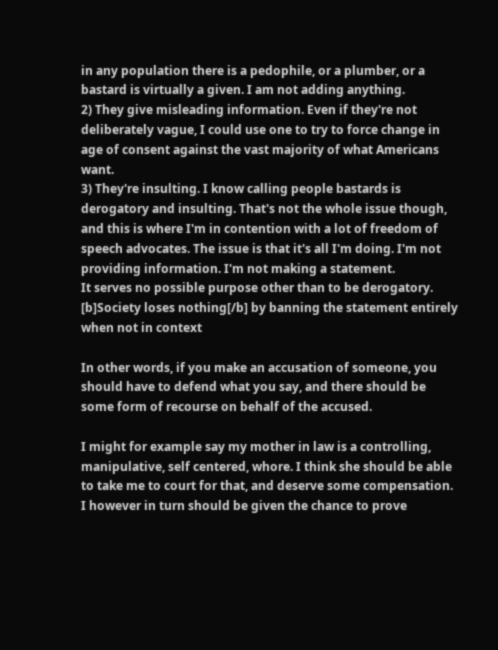in any population there is a pedophile, or a plumber, or a bastard is virtually a given. I am not adding anything.
2) They give misleading information. Even if they're not deliberately vague, I could use one to try to force change in age of consent against the vast majority of what Americans want.
3) They're insulting. I know calling people bastards is derogatory and insulting. That's not the whole issue though, and this is where I'm in contention with a lot of freedom of speech advocates. The issue is that it's all I'm doing. I'm not providing information. I'm not making a statement.
It serves no possible purpose other than to be derogatory. [b]Society loses nothing[/b] by banning the statement entirely when not in context

In other words, if you make an accusation of someone, you should have to defend what you say, and there should be some form of recourse on behalf of the accused.

I might for example say my mother in law is a controlling, manipulative, self centered, whore. I think she should be able to take me to court for that, and deserve some compensation. I however in turn should be given the chance to prove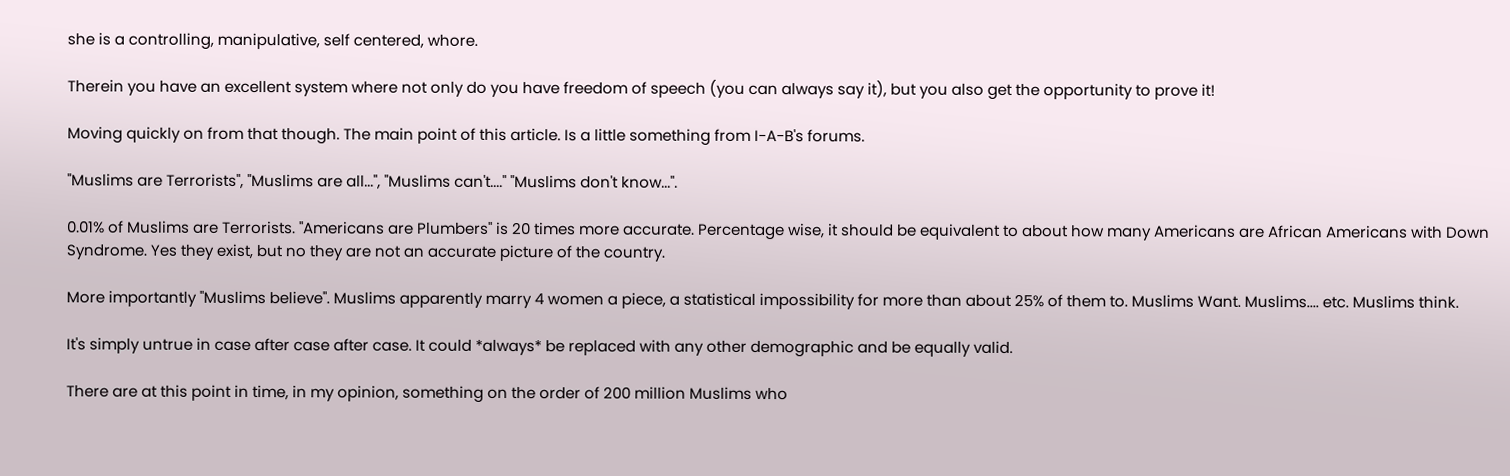she is a controlling, manipulative, self centered, whore.

Therein you have an excellent system where not only do you have freedom of speech (you can always say it), but you also get the opportunity to prove it!

Moving quickly on from that though. The main point of this article. Is a little something from I-A-B's forums.

"Muslims are Terrorists", "Muslims are all...", "Muslims can't...." "Muslims don't know...".

0.01% of Muslims are Terrorists. "Americans are Plumbers" is 20 times more accurate. Percentage wise, it should be equivalent to about how many Americans are African Americans with Down Syndrome. Yes they exist, but no they are not an accurate picture of the country.

More importantly "Muslims believe". Muslims apparently marry 4 women a piece, a statistical impossibility for more than about 25% of them to. Muslims Want. Muslims.... etc. Muslims think.

It's simply untrue in case after case after case. It could *always* be replaced with any other demographic and be equally valid.

There are at this point in time, in my opinion, something on the order of 200 million Muslims who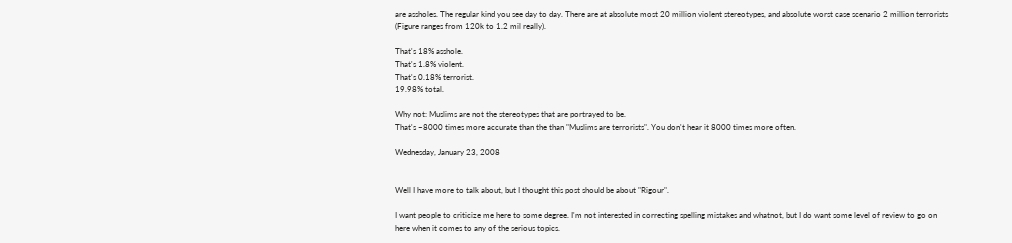are assholes. The regular kind you see day to day. There are at absolute most 20 million violent stereotypes, and absolute worst case scenario 2 million terrorists (Figure ranges from 120k to 1.2 mil really).

That's 18% asshole.
That's 1.8% violent.
That's 0.18% terrorist.
19.98% total.

Why not: Muslims are not the stereotypes that are portrayed to be.
That's ~8000 times more accurate than the than "Muslims are terrorists". You don't hear it 8000 times more often.

Wednesday, January 23, 2008


Well I have more to talk about, but I thought this post should be about "Rigour".

I want people to criticize me here to some degree. I'm not interested in correcting spelling mistakes and whatnot, but I do want some level of review to go on here when it comes to any of the serious topics.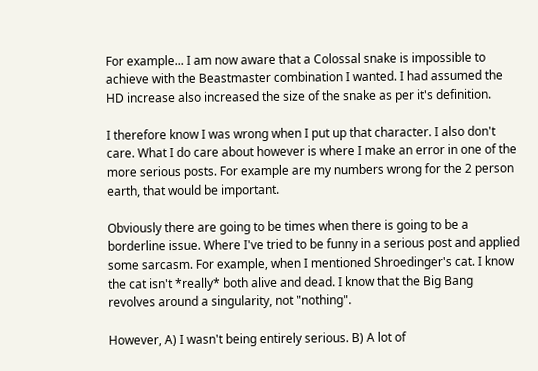For example... I am now aware that a Colossal snake is impossible to achieve with the Beastmaster combination I wanted. I had assumed the HD increase also increased the size of the snake as per it's definition.

I therefore know I was wrong when I put up that character. I also don't care. What I do care about however is where I make an error in one of the more serious posts. For example are my numbers wrong for the 2 person earth, that would be important.

Obviously there are going to be times when there is going to be a borderline issue. Where I've tried to be funny in a serious post and applied some sarcasm. For example, when I mentioned Shroedinger's cat. I know the cat isn't *really* both alive and dead. I know that the Big Bang revolves around a singularity, not "nothing".

However, A) I wasn't being entirely serious. B) A lot of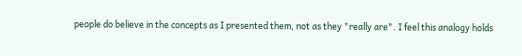people do believe in the concepts as I presented them, not as they "really are". I feel this analogy holds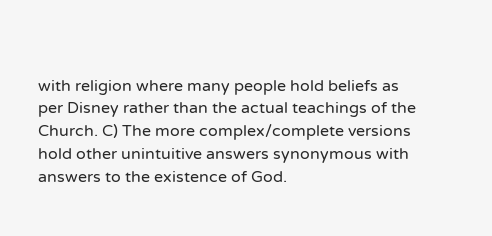with religion where many people hold beliefs as per Disney rather than the actual teachings of the Church. C) The more complex/complete versions hold other unintuitive answers synonymous with answers to the existence of God.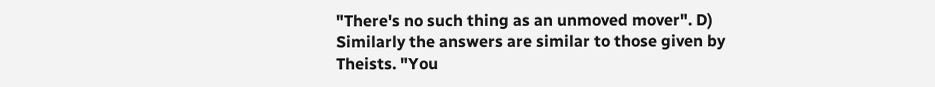"There's no such thing as an unmoved mover". D) Similarly the answers are similar to those given by Theists. "You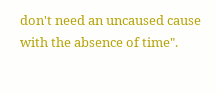don't need an uncaused cause with the absence of time".